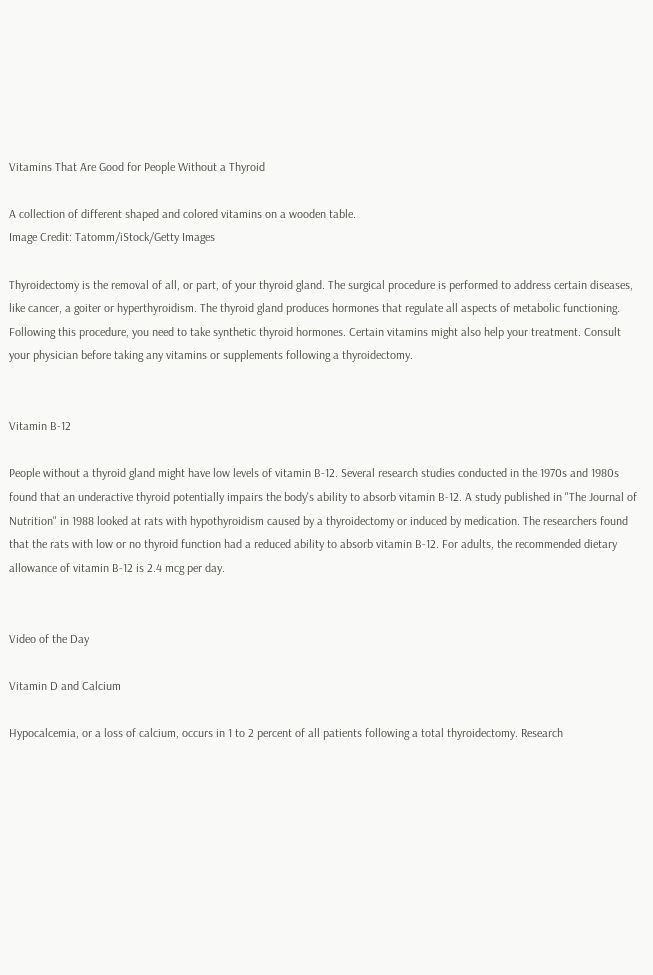Vitamins That Are Good for People Without a Thyroid

A collection of different shaped and colored vitamins on a wooden table.
Image Credit: Tatomm/iStock/Getty Images

Thyroidectomy is the removal of all, or part, of your thyroid gland. The surgical procedure is performed to address certain diseases, like cancer, a goiter or hyperthyroidism. The thyroid gland produces hormones that regulate all aspects of metabolic functioning. Following this procedure, you need to take synthetic thyroid hormones. Certain vitamins might also help your treatment. Consult your physician before taking any vitamins or supplements following a thyroidectomy.


Vitamin B-12

People without a thyroid gland might have low levels of vitamin B-12. Several research studies conducted in the 1970s and 1980s found that an underactive thyroid potentially impairs the body's ability to absorb vitamin B-12. A study published in "The Journal of Nutrition" in 1988 looked at rats with hypothyroidism caused by a thyroidectomy or induced by medication. The researchers found that the rats with low or no thyroid function had a reduced ability to absorb vitamin B-12. For adults, the recommended dietary allowance of vitamin B-12 is 2.4 mcg per day.


Video of the Day

Vitamin D and Calcium

Hypocalcemia, or a loss of calcium, occurs in 1 to 2 percent of all patients following a total thyroidectomy. Research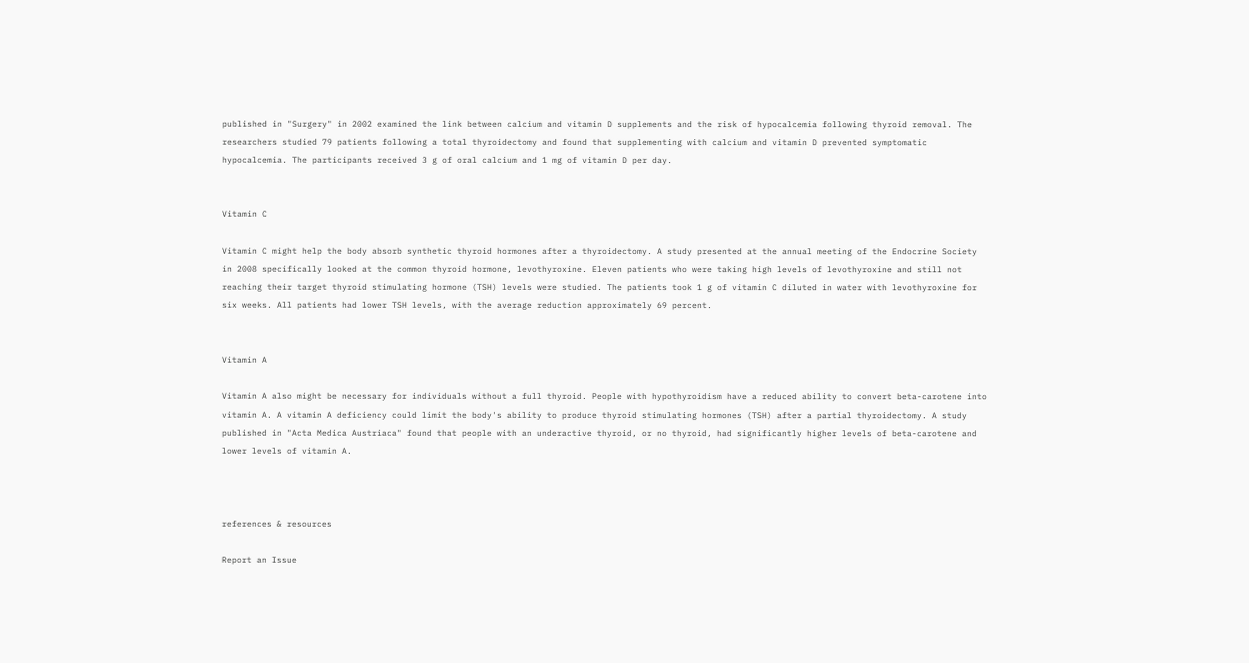published in "Surgery" in 2002 examined the link between calcium and vitamin D supplements and the risk of hypocalcemia following thyroid removal. The researchers studied 79 patients following a total thyroidectomy and found that supplementing with calcium and vitamin D prevented symptomatic hypocalcemia. The participants received 3 g of oral calcium and 1 mg of vitamin D per day.


Vitamin C

Vitamin C might help the body absorb synthetic thyroid hormones after a thyroidectomy. A study presented at the annual meeting of the Endocrine Society in 2008 specifically looked at the common thyroid hormone, levothyroxine. Eleven patients who were taking high levels of levothyroxine and still not reaching their target thyroid stimulating hormone (TSH) levels were studied. The patients took 1 g of vitamin C diluted in water with levothyroxine for six weeks. All patients had lower TSH levels, with the average reduction approximately 69 percent.


Vitamin A

Vitamin A also might be necessary for individuals without a full thyroid. People with hypothyroidism have a reduced ability to convert beta-carotene into vitamin A. A vitamin A deficiency could limit the body's ability to produce thyroid stimulating hormones (TSH) after a partial thyroidectomy. A study published in "Acta Medica Austriaca" found that people with an underactive thyroid, or no thyroid, had significantly higher levels of beta-carotene and lower levels of vitamin A.



references & resources

Report an Issue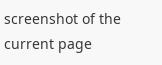screenshot of the current page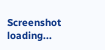Screenshot loading...